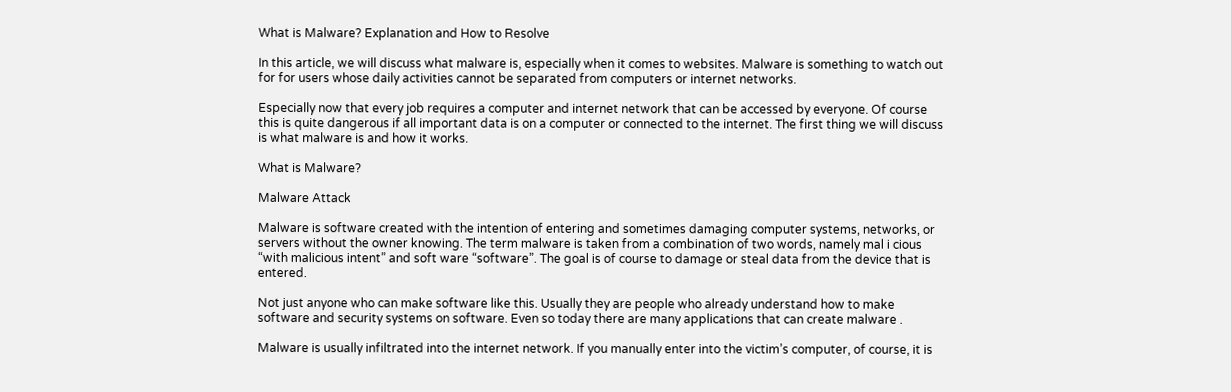What is Malware? Explanation and How to Resolve

In this article, we will discuss what malware is, especially when it comes to websites. Malware is something to watch out for for users whose daily activities cannot be separated from computers or internet networks.

Especially now that every job requires a computer and internet network that can be accessed by everyone. Of course this is quite dangerous if all important data is on a computer or connected to the internet. The first thing we will discuss is what malware is and how it works.

What is Malware?

Malware Attack

Malware is software created with the intention of entering and sometimes damaging computer systems, networks, or servers without the owner knowing. The term malware is taken from a combination of two words, namely mal i cious “with malicious intent” and soft ware “software”. The goal is of course to damage or steal data from the device that is entered.

Not just anyone who can make software like this. Usually they are people who already understand how to make software and security systems on software. Even so today there are many applications that can create malware .

Malware is usually infiltrated into the internet network. If you manually enter into the victim’s computer, of course, it is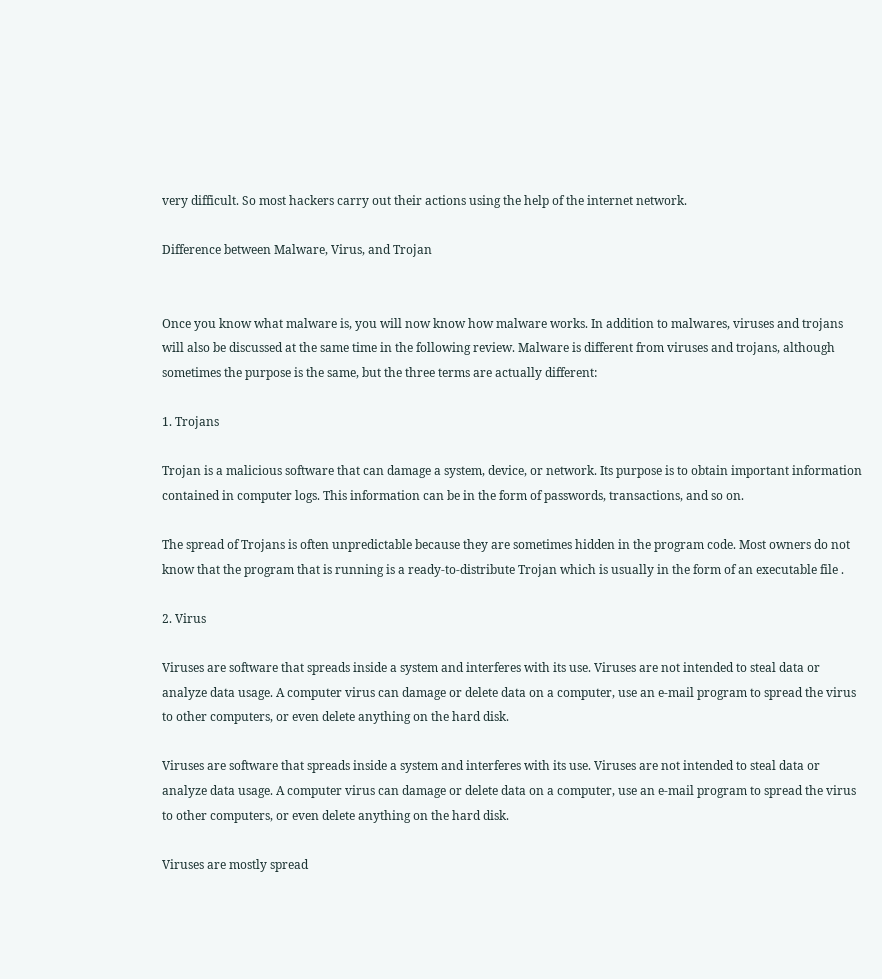very difficult. So most hackers carry out their actions using the help of the internet network.

Difference between Malware, Virus, and Trojan


Once you know what malware is, you will now know how malware works. In addition to malwares, viruses and trojans will also be discussed at the same time in the following review. Malware is different from viruses and trojans, although sometimes the purpose is the same, but the three terms are actually different:

1. Trojans

Trojan is a malicious software that can damage a system, device, or network. Its purpose is to obtain important information contained in computer logs. This information can be in the form of passwords, transactions, and so on.

The spread of Trojans is often unpredictable because they are sometimes hidden in the program code. Most owners do not know that the program that is running is a ready-to-distribute Trojan which is usually in the form of an executable file .

2. Virus

Viruses are software that spreads inside a system and interferes with its use. Viruses are not intended to steal data or analyze data usage. A computer virus can damage or delete data on a computer, use an e-mail program to spread the virus to other computers, or even delete anything on the hard disk.

Viruses are software that spreads inside a system and interferes with its use. Viruses are not intended to steal data or analyze data usage. A computer virus can damage or delete data on a computer, use an e-mail program to spread the virus to other computers, or even delete anything on the hard disk.

Viruses are mostly spread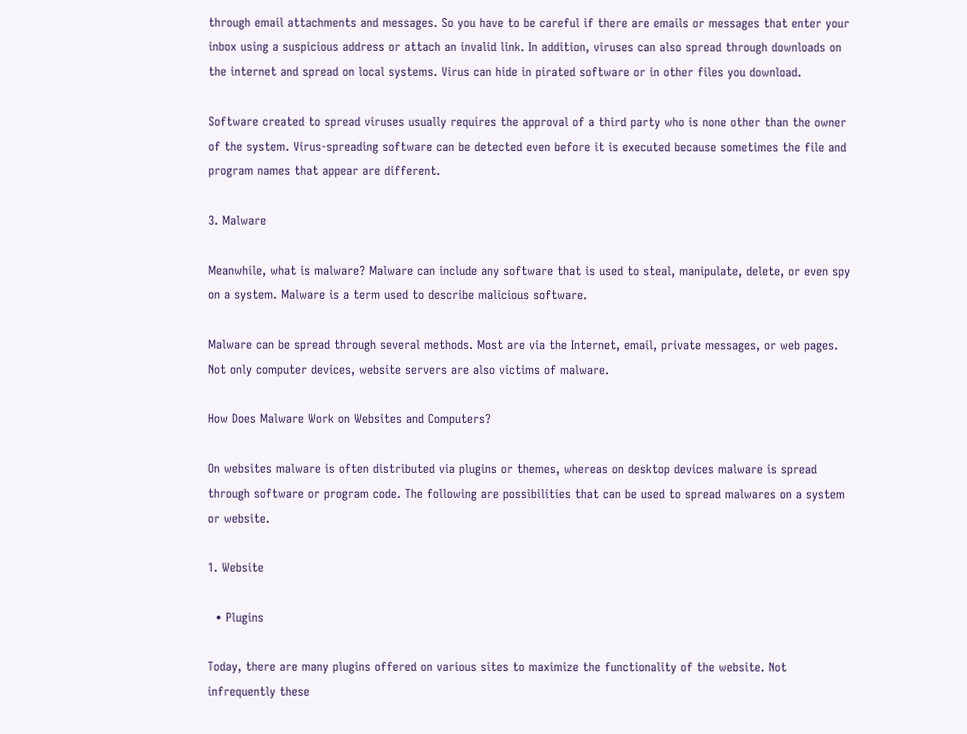through email attachments and messages. So you have to be careful if there are emails or messages that enter your inbox using a suspicious address or attach an invalid link. In addition, viruses can also spread through downloads on the internet and spread on local systems. Virus can hide in pirated software or in other files you download.

Software created to spread viruses usually requires the approval of a third party who is none other than the owner of the system. Virus-spreading software can be detected even before it is executed because sometimes the file and program names that appear are different.

3. Malware

Meanwhile, what is malware? Malware can include any software that is used to steal, manipulate, delete, or even spy on a system. Malware is a term used to describe malicious software.

Malware can be spread through several methods. Most are via the Internet, email, private messages, or web pages. Not only computer devices, website servers are also victims of malware.

How Does Malware Work on Websites and Computers?

On websites malware is often distributed via plugins or themes, whereas on desktop devices malware is spread through software or program code. The following are possibilities that can be used to spread malwares on a system or website.

1. Website

  • Plugins

Today, there are many plugins offered on various sites to maximize the functionality of the website. Not infrequently these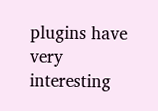plugins have very interesting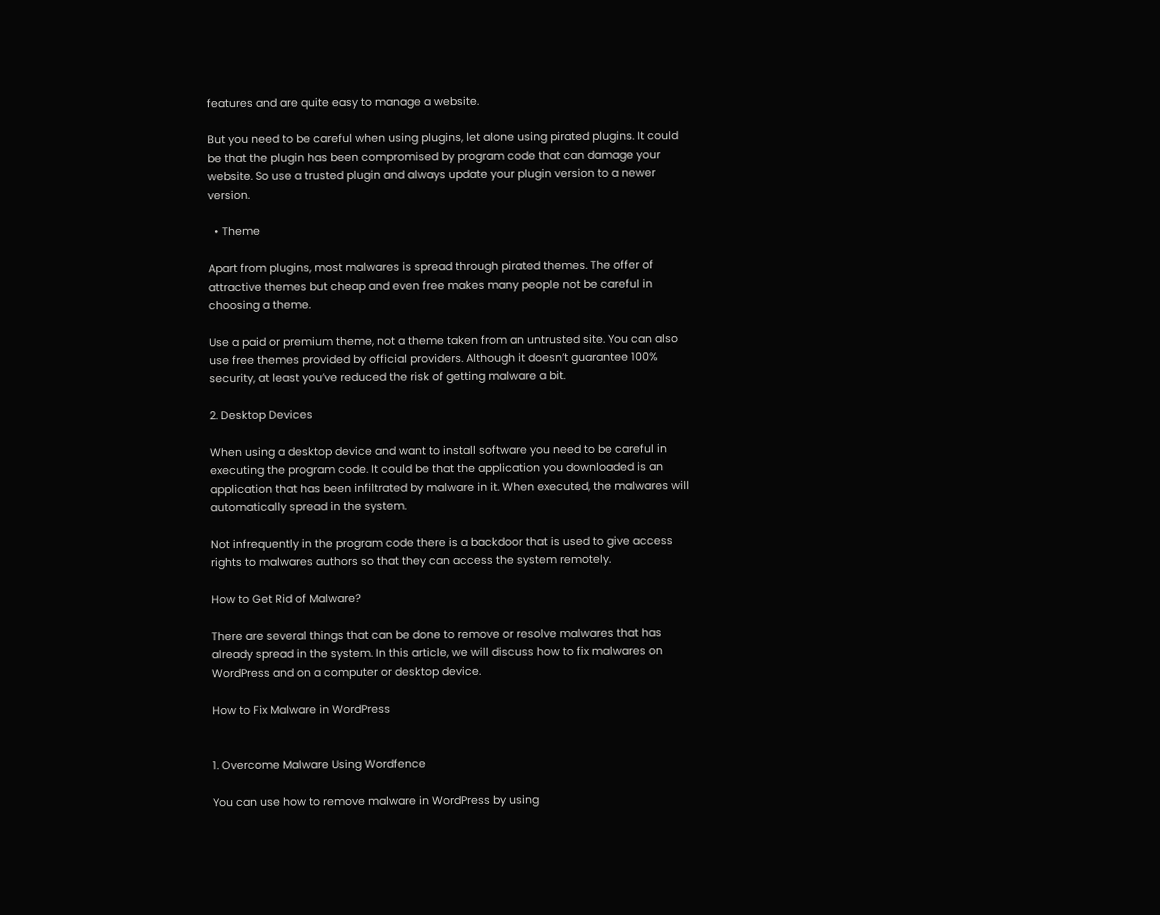features and are quite easy to manage a website.

But you need to be careful when using plugins, let alone using pirated plugins. It could be that the plugin has been compromised by program code that can damage your website. So use a trusted plugin and always update your plugin version to a newer version.

  • Theme

Apart from plugins, most malwares is spread through pirated themes. The offer of attractive themes but cheap and even free makes many people not be careful in choosing a theme.

Use a paid or premium theme, not a theme taken from an untrusted site. You can also use free themes provided by official providers. Although it doesn’t guarantee 100% security, at least you’ve reduced the risk of getting malware a bit.

2. Desktop Devices

When using a desktop device and want to install software you need to be careful in executing the program code. It could be that the application you downloaded is an application that has been infiltrated by malware in it. When executed, the malwares will automatically spread in the system.

Not infrequently in the program code there is a backdoor that is used to give access rights to malwares authors so that they can access the system remotely.

How to Get Rid of Malware?

There are several things that can be done to remove or resolve malwares that has already spread in the system. In this article, we will discuss how to fix malwares on WordPress and on a computer or desktop device.

How to Fix Malware in WordPress


1. Overcome Malware Using Wordfence

You can use how to remove malware in WordPress by using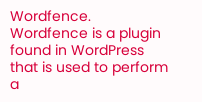Wordfence. Wordfence is a plugin found in WordPress that is used to perform a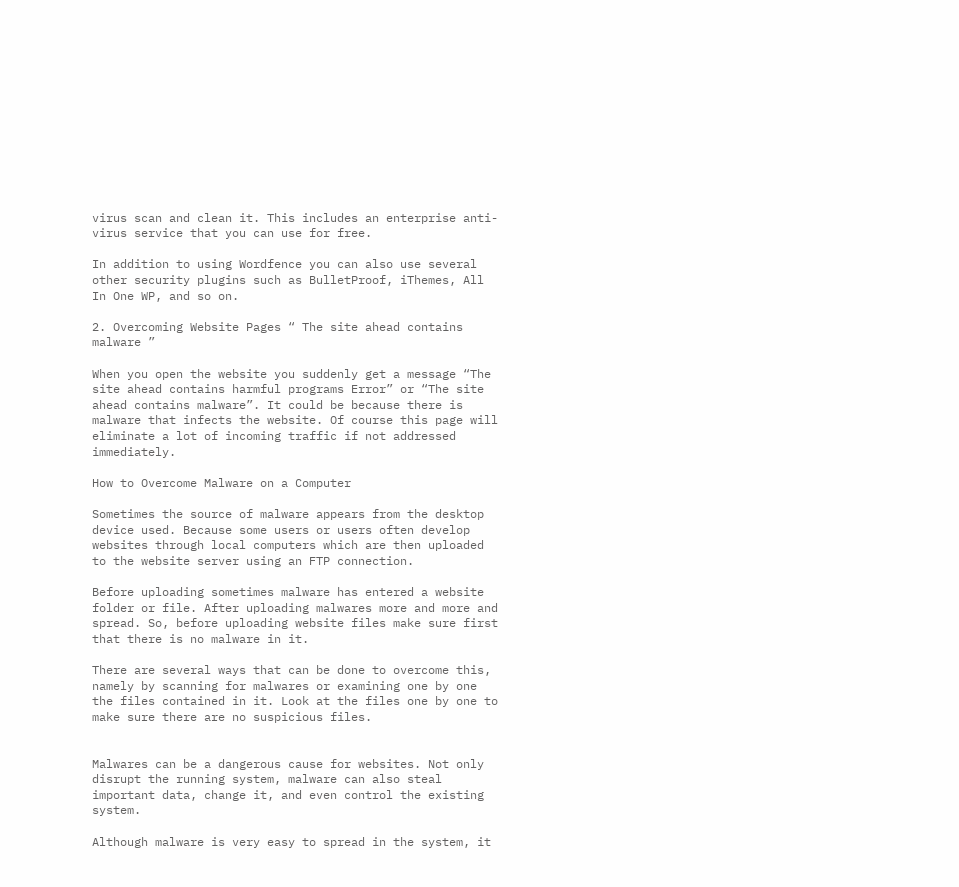virus scan and clean it. This includes an enterprise anti-virus service that you can use for free.

In addition to using Wordfence you can also use several other security plugins such as BulletProof, iThemes, All In One WP, and so on.

2. Overcoming Website Pages “ The site ahead contains malware ”

When you open the website you suddenly get a message “The site ahead contains harmful programs Error” or “The site ahead contains malware”. It could be because there is malware that infects the website. Of course this page will eliminate a lot of incoming traffic if not addressed immediately.

How to Overcome Malware on a Computer

Sometimes the source of malware appears from the desktop device used. Because some users or users often develop websites through local computers which are then uploaded to the website server using an FTP connection.

Before uploading sometimes malware has entered a website folder or file. After uploading malwares more and more and spread. So, before uploading website files make sure first that there is no malware in it.

There are several ways that can be done to overcome this, namely by scanning for malwares or examining one by one the files contained in it. Look at the files one by one to make sure there are no suspicious files.


Malwares can be a dangerous cause for websites. Not only disrupt the running system, malware can also steal important data, change it, and even control the existing system.

Although malware is very easy to spread in the system, it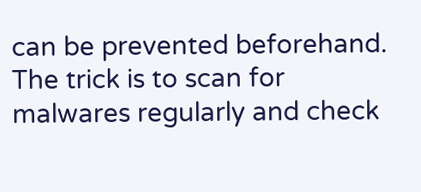can be prevented beforehand. The trick is to scan for malwares regularly and check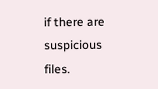if there are suspicious files.